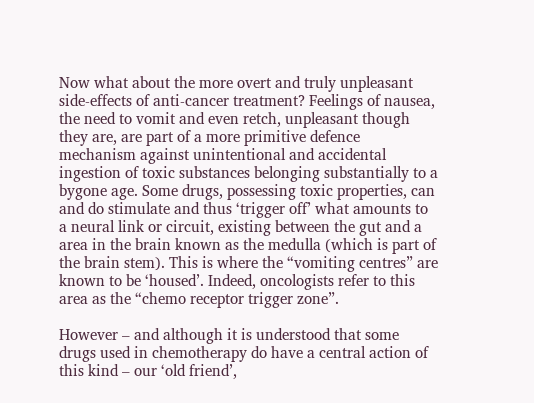Now what about the more overt and truly unpleasant side-effects of anti-cancer treatment? Feelings of nausea, the need to vomit and even retch, unpleasant though they are, are part of a more primitive defence mechanism against unintentional and accidental ingestion of toxic substances belonging substantially to a bygone age. Some drugs, possessing toxic properties, can and do stimulate and thus ‘trigger off’ what amounts to a neural link or circuit, existing between the gut and a area in the brain known as the medulla (which is part of the brain stem). This is where the “vomiting centres” are known to be ‘housed’. Indeed, oncologists refer to this area as the “chemo receptor trigger zone”.

However – and although it is understood that some drugs used in chemotherapy do have a central action of this kind – our ‘old friend’,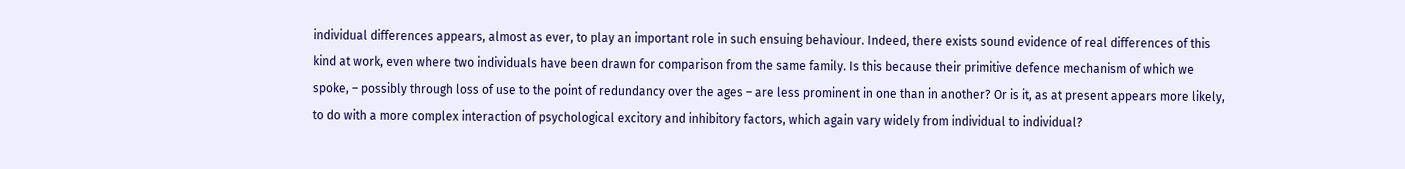individual differences appears, almost as ever, to play an important role in such ensuing behaviour. Indeed, there exists sound evidence of real differences of this kind at work, even where two individuals have been drawn for comparison from the same family. Is this because their primitive defence mechanism of which we spoke, – possibly through loss of use to the point of redundancy over the ages – are less prominent in one than in another? Or is it, as at present appears more likely, to do with a more complex interaction of psychological excitory and inhibitory factors, which again vary widely from individual to individual?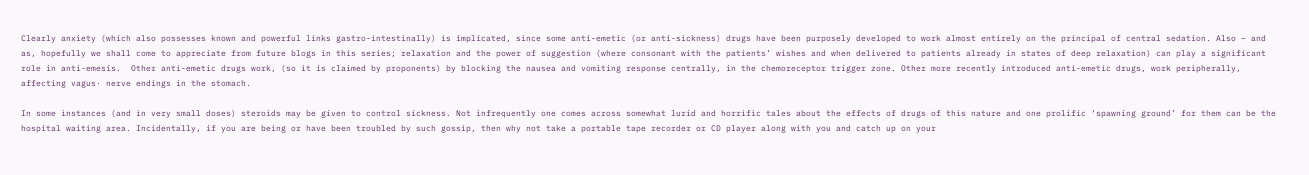Clearly anxiety (which also possesses known and powerful links gastro-intestinally) is implicated, since some anti-emetic (or anti-sickness) drugs have been purposely developed to work almost entirely on the principal of central sedation. Also – and as, hopefully we shall come to appreciate from future blogs in this series; relaxation and the power of suggestion (where consonant with the patients’ wishes and when delivered to patients already in states of deep relaxation) can play a significant role in anti-emesis.  Other anti-emetic drugs work, (so it is claimed by proponents) by blocking the nausea and vomiting response centrally, in the chemoreceptor trigger zone. Other more recently introduced anti-emetic drugs, work peripherally, affecting vagus· nerve endings in the stomach.

In some instances (and in very small doses) steroids may be given to control sickness. Not infrequently one comes across somewhat lurid and horrific tales about the effects of drugs of this nature and one prolific ‘spawning ground’ for them can be the hospital waiting area. Incidentally, if you are being or have been troubled by such gossip, then why not take a portable tape recorder or CD player along with you and catch up on your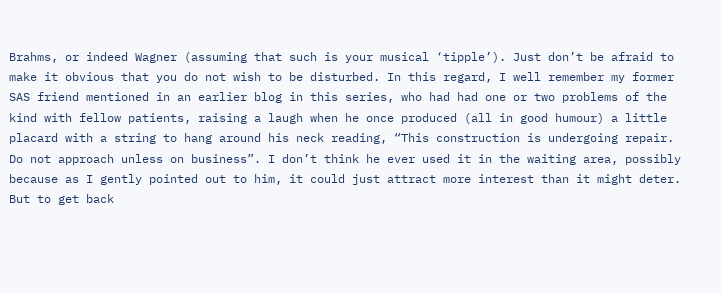Brahms, or indeed Wagner (assuming that such is your musical ‘tipple’). Just don’t be afraid to make it obvious that you do not wish to be disturbed. In this regard, I well remember my former SAS friend mentioned in an earlier blog in this series, who had had one or two problems of the kind with fellow patients, raising a laugh when he once produced (all in good humour) a little placard with a string to hang around his neck reading, “This construction is undergoing repair. Do not approach unless on business”. I don’t think he ever used it in the waiting area, possibly because as I gently pointed out to him, it could just attract more interest than it might deter. But to get back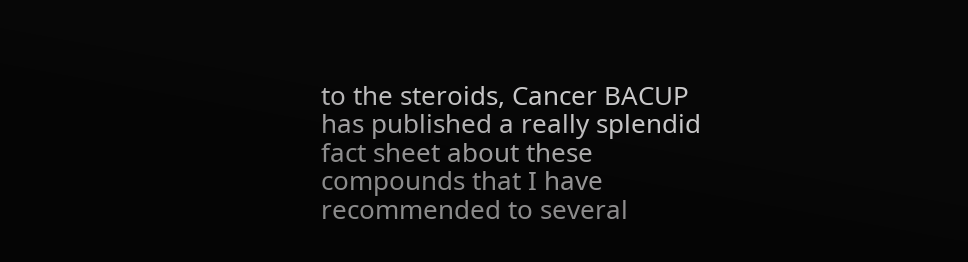to the steroids, Cancer BACUP has published a really splendid fact sheet about these compounds that I have recommended to several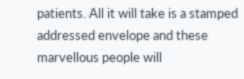patients. All it will take is a stamped addressed envelope and these marvellous people will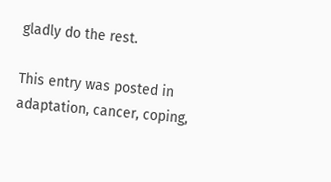gladly do the rest.

This entry was posted in adaptation, cancer, coping,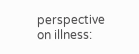perspective on illness: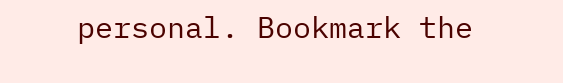personal. Bookmark the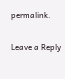permalink.

Leave a Reply